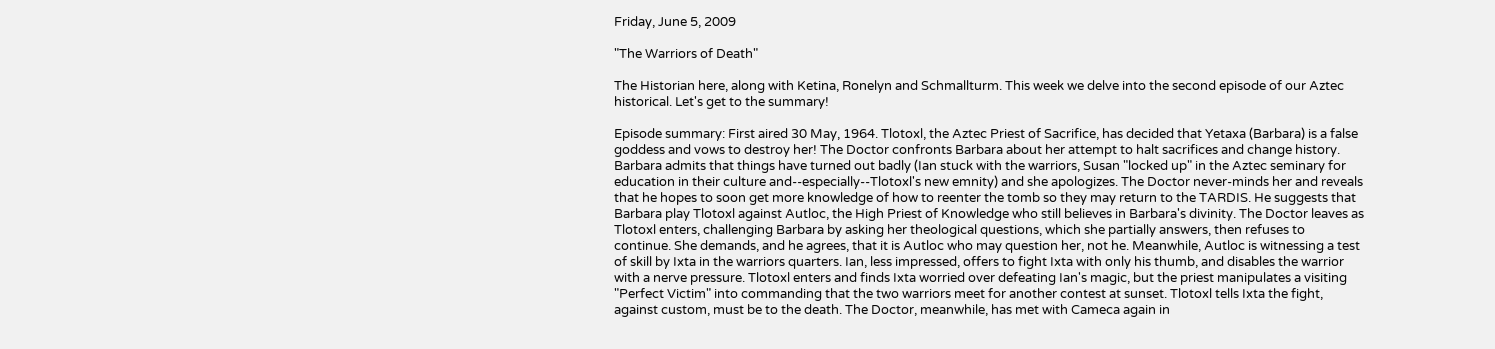Friday, June 5, 2009

"The Warriors of Death"

The Historian here, along with Ketina, Ronelyn and Schmallturm. This week we delve into the second episode of our Aztec historical. Let's get to the summary!

Episode summary: First aired 30 May, 1964. Tlotoxl, the Aztec Priest of Sacrifice, has decided that Yetaxa (Barbara) is a false goddess and vows to destroy her! The Doctor confronts Barbara about her attempt to halt sacrifices and change history. Barbara admits that things have turned out badly (Ian stuck with the warriors, Susan "locked up" in the Aztec seminary for education in their culture and--especially--Tlotoxl's new emnity) and she apologizes. The Doctor never-minds her and reveals that he hopes to soon get more knowledge of how to reenter the tomb so they may return to the TARDIS. He suggests that Barbara play Tlotoxl against Autloc, the High Priest of Knowledge who still believes in Barbara's divinity. The Doctor leaves as Tlotoxl enters, challenging Barbara by asking her theological questions, which she partially answers, then refuses to continue. She demands, and he agrees, that it is Autloc who may question her, not he. Meanwhile, Autloc is witnessing a test of skill by Ixta in the warriors quarters. Ian, less impressed, offers to fight Ixta with only his thumb, and disables the warrior with a nerve pressure. Tlotoxl enters and finds Ixta worried over defeating Ian's magic, but the priest manipulates a visiting "Perfect Victim" into commanding that the two warriors meet for another contest at sunset. Tlotoxl tells Ixta the fight, against custom, must be to the death. The Doctor, meanwhile, has met with Cameca again in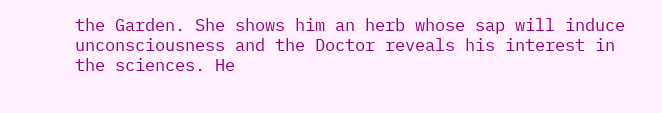the Garden. She shows him an herb whose sap will induce unconsciousness and the Doctor reveals his interest in the sciences. He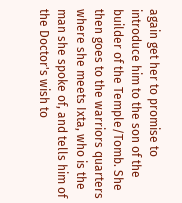again get her to promise to introduce him to the son of the builder of the Temple/Tomb. She then goes to the warriors quarters where she meets Ixta, who is the man she spoke of, and tells him of the Doctor's wish to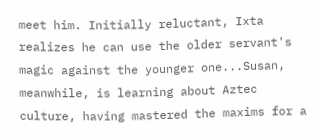meet him. Initially reluctant, Ixta realizes he can use the older servant's magic against the younger one...Susan, meanwhile, is learning about Aztec culture, having mastered the maxims for a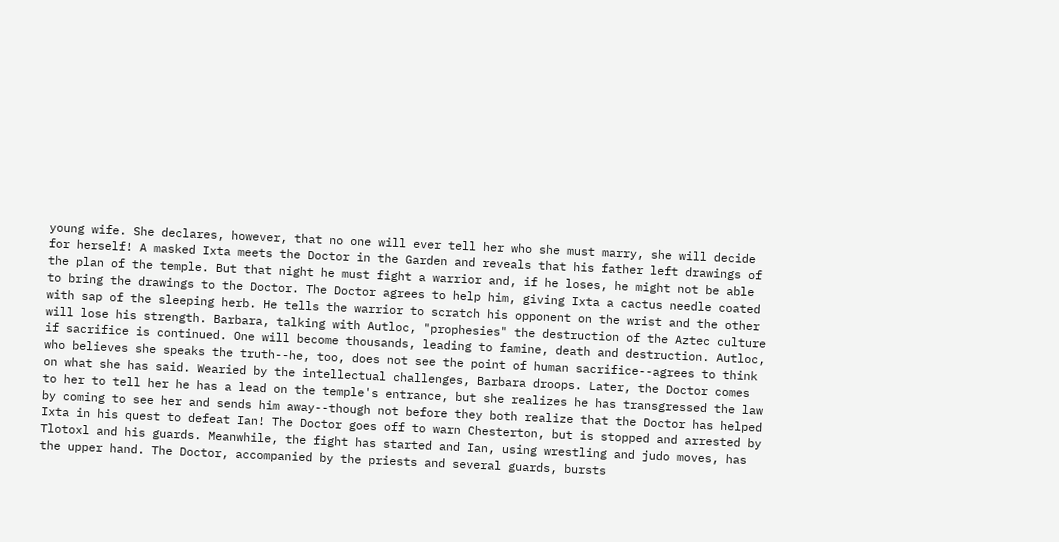young wife. She declares, however, that no one will ever tell her who she must marry, she will decide for herself! A masked Ixta meets the Doctor in the Garden and reveals that his father left drawings of the plan of the temple. But that night he must fight a warrior and, if he loses, he might not be able to bring the drawings to the Doctor. The Doctor agrees to help him, giving Ixta a cactus needle coated with sap of the sleeping herb. He tells the warrior to scratch his opponent on the wrist and the other will lose his strength. Barbara, talking with Autloc, "prophesies" the destruction of the Aztec culture if sacrifice is continued. One will become thousands, leading to famine, death and destruction. Autloc, who believes she speaks the truth--he, too, does not see the point of human sacrifice--agrees to think on what she has said. Wearied by the intellectual challenges, Barbara droops. Later, the Doctor comes to her to tell her he has a lead on the temple's entrance, but she realizes he has transgressed the law by coming to see her and sends him away--though not before they both realize that the Doctor has helped Ixta in his quest to defeat Ian! The Doctor goes off to warn Chesterton, but is stopped and arrested by Tlotoxl and his guards. Meanwhile, the fight has started and Ian, using wrestling and judo moves, has the upper hand. The Doctor, accompanied by the priests and several guards, bursts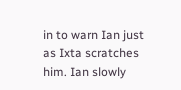in to warn Ian just as Ixta scratches him. Ian slowly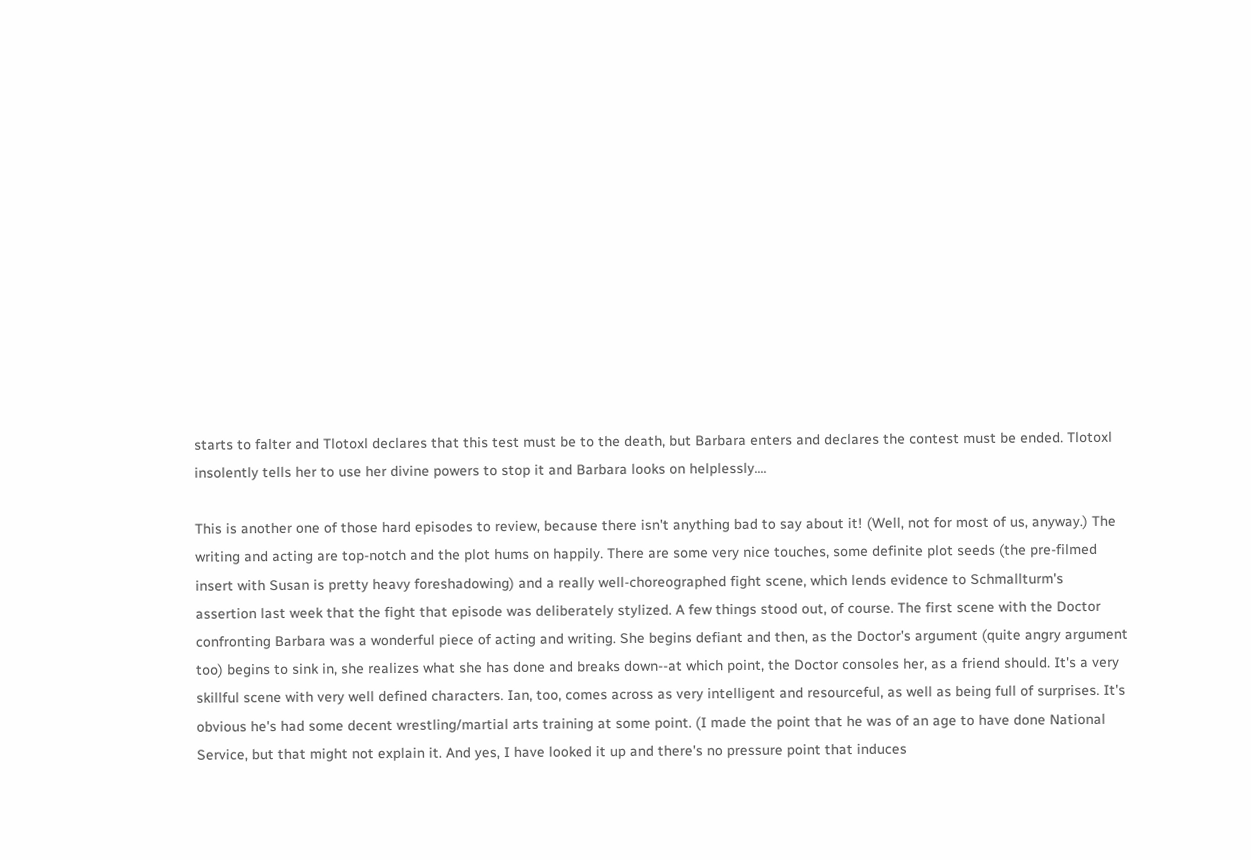starts to falter and Tlotoxl declares that this test must be to the death, but Barbara enters and declares the contest must be ended. Tlotoxl insolently tells her to use her divine powers to stop it and Barbara looks on helplessly....

This is another one of those hard episodes to review, because there isn't anything bad to say about it! (Well, not for most of us, anyway.) The writing and acting are top-notch and the plot hums on happily. There are some very nice touches, some definite plot seeds (the pre-filmed insert with Susan is pretty heavy foreshadowing) and a really well-choreographed fight scene, which lends evidence to Schmallturm's assertion last week that the fight that episode was deliberately stylized. A few things stood out, of course. The first scene with the Doctor confronting Barbara was a wonderful piece of acting and writing. She begins defiant and then, as the Doctor's argument (quite angry argument too) begins to sink in, she realizes what she has done and breaks down--at which point, the Doctor consoles her, as a friend should. It's a very skillful scene with very well defined characters. Ian, too, comes across as very intelligent and resourceful, as well as being full of surprises. It's obvious he's had some decent wrestling/martial arts training at some point. (I made the point that he was of an age to have done National Service, but that might not explain it. And yes, I have looked it up and there's no pressure point that induces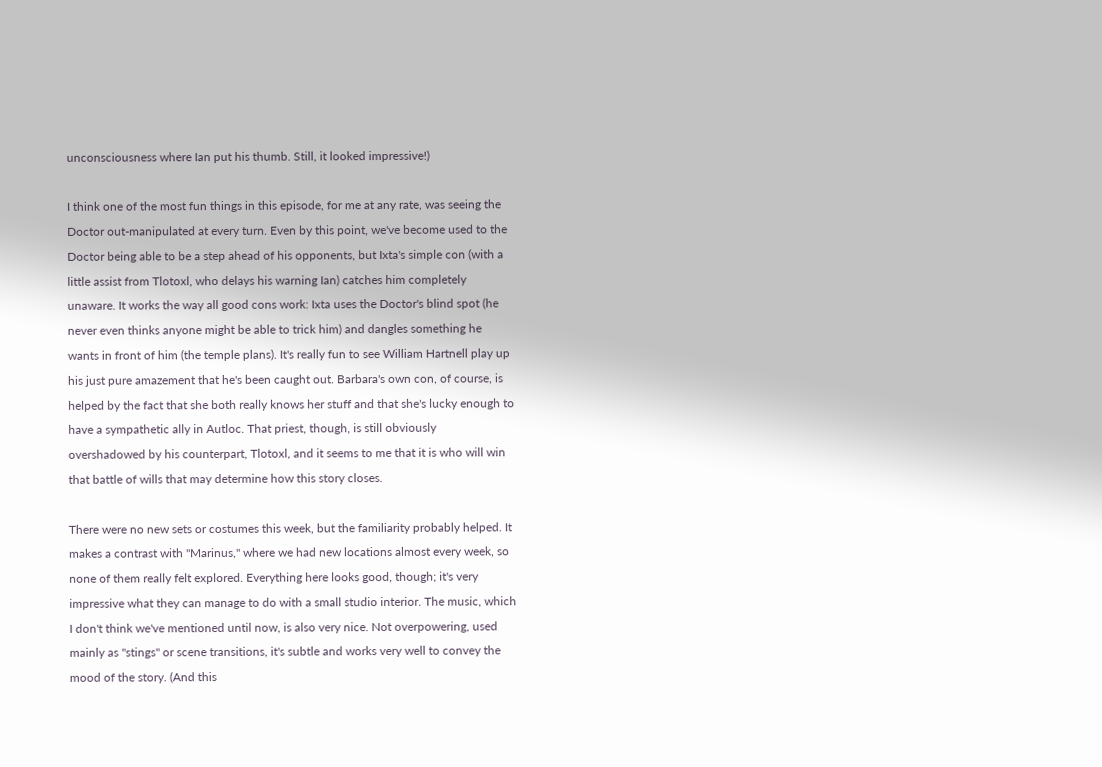unconsciousness where Ian put his thumb. Still, it looked impressive!)

I think one of the most fun things in this episode, for me at any rate, was seeing the Doctor out-manipulated at every turn. Even by this point, we've become used to the Doctor being able to be a step ahead of his opponents, but Ixta's simple con (with a little assist from Tlotoxl, who delays his warning Ian) catches him completely unaware. It works the way all good cons work: Ixta uses the Doctor's blind spot (he never even thinks anyone might be able to trick him) and dangles something he wants in front of him (the temple plans). It's really fun to see William Hartnell play up his just pure amazement that he's been caught out. Barbara's own con, of course, is helped by the fact that she both really knows her stuff and that she's lucky enough to have a sympathetic ally in Autloc. That priest, though, is still obviously overshadowed by his counterpart, Tlotoxl, and it seems to me that it is who will win that battle of wills that may determine how this story closes.

There were no new sets or costumes this week, but the familiarity probably helped. It makes a contrast with "Marinus," where we had new locations almost every week, so none of them really felt explored. Everything here looks good, though; it's very impressive what they can manage to do with a small studio interior. The music, which I don't think we've mentioned until now, is also very nice. Not overpowering, used mainly as "stings" or scene transitions, it's subtle and works very well to convey the mood of the story. (And this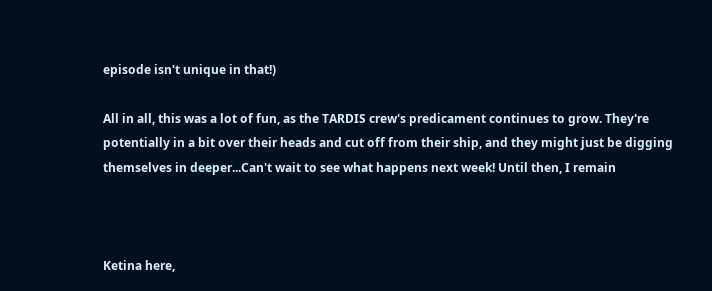episode isn't unique in that!)

All in all, this was a lot of fun, as the TARDIS crew's predicament continues to grow. They're potentially in a bit over their heads and cut off from their ship, and they might just be digging themselves in deeper...Can't wait to see what happens next week! Until then, I remain



Ketina here,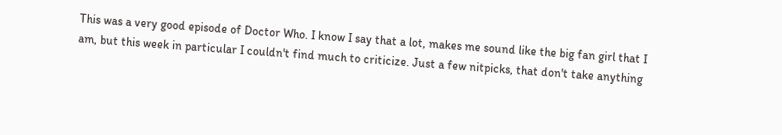This was a very good episode of Doctor Who. I know I say that a lot, makes me sound like the big fan girl that I am, but this week in particular I couldn't find much to criticize. Just a few nitpicks, that don't take anything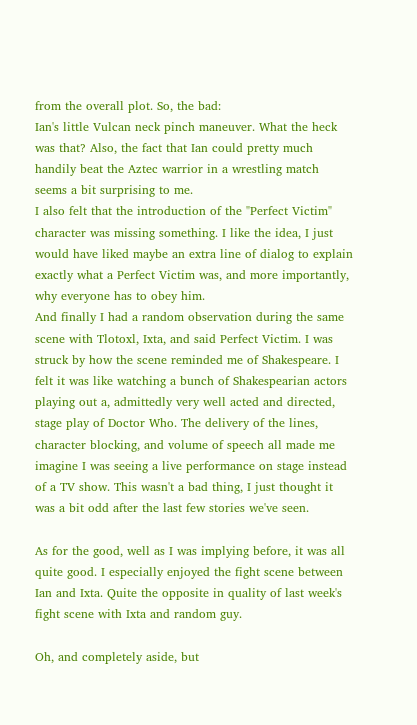from the overall plot. So, the bad:
Ian's little Vulcan neck pinch maneuver. What the heck was that? Also, the fact that Ian could pretty much handily beat the Aztec warrior in a wrestling match seems a bit surprising to me.
I also felt that the introduction of the "Perfect Victim" character was missing something. I like the idea, I just would have liked maybe an extra line of dialog to explain exactly what a Perfect Victim was, and more importantly, why everyone has to obey him.
And finally I had a random observation during the same scene with Tlotoxl, Ixta, and said Perfect Victim. I was struck by how the scene reminded me of Shakespeare. I felt it was like watching a bunch of Shakespearian actors playing out a, admittedly very well acted and directed, stage play of Doctor Who. The delivery of the lines, character blocking, and volume of speech all made me imagine I was seeing a live performance on stage instead of a TV show. This wasn't a bad thing, I just thought it was a bit odd after the last few stories we've seen.

As for the good, well as I was implying before, it was all quite good. I especially enjoyed the fight scene between Ian and Ixta. Quite the opposite in quality of last week's fight scene with Ixta and random guy.

Oh, and completely aside, but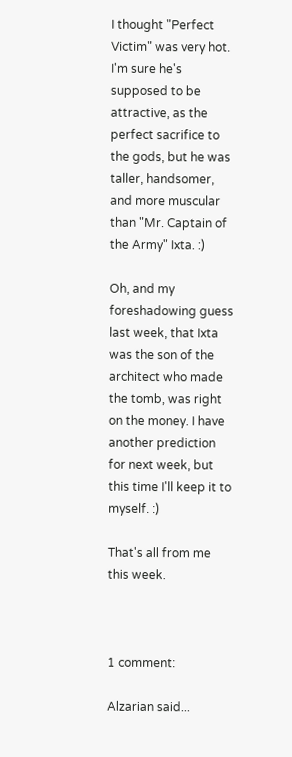I thought "Perfect Victim" was very hot. I'm sure he's supposed to be attractive, as the perfect sacrifice to the gods, but he was taller, handsomer, and more muscular than "Mr. Captain of the Army" Ixta. :)

Oh, and my foreshadowing guess last week, that Ixta was the son of the architect who made the tomb, was right on the money. I have another prediction for next week, but this time I'll keep it to myself. :)

That's all from me this week.



1 comment:

Alzarian said...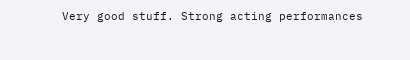Very good stuff. Strong acting performances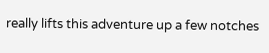really lifts this adventure up a few notches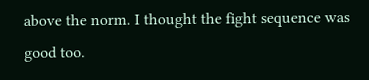above the norm. I thought the fight sequence was good too.